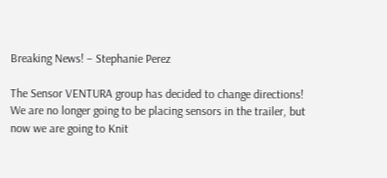Breaking News! – Stephanie Perez

The Sensor VENTURA group has decided to change directions! We are no longer going to be placing sensors in the trailer, but now we are going to Knit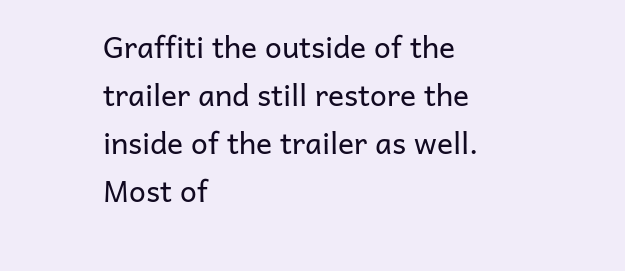Graffiti the outside of the trailer and still restore the inside of the trailer as well. Most of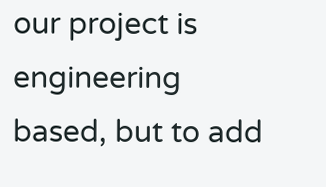our project is engineering based, but to add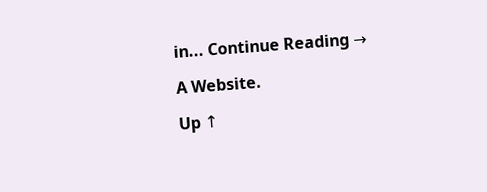in... Continue Reading →

A Website.

Up ↑